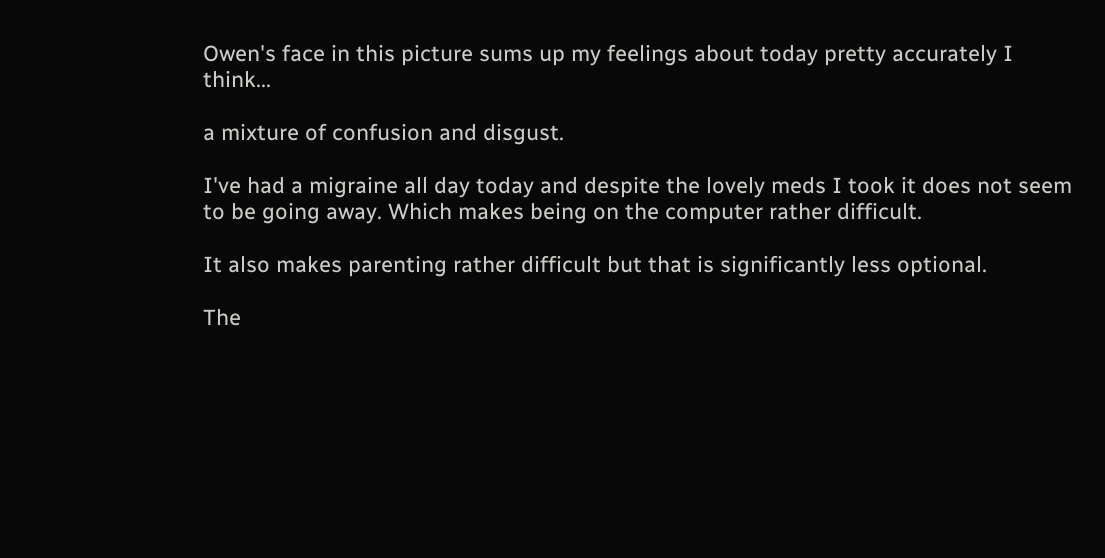Owen's face in this picture sums up my feelings about today pretty accurately I think...

a mixture of confusion and disgust.

I've had a migraine all day today and despite the lovely meds I took it does not seem to be going away. Which makes being on the computer rather difficult.

It also makes parenting rather difficult but that is significantly less optional.

The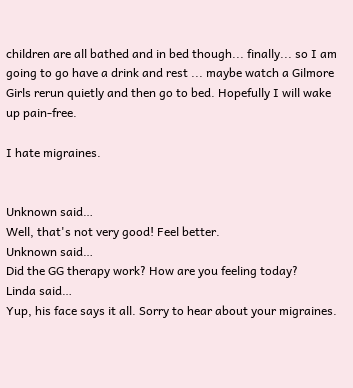children are all bathed and in bed though... finally... so I am going to go have a drink and rest ... maybe watch a Gilmore Girls rerun quietly and then go to bed. Hopefully I will wake up pain-free.

I hate migraines.


Unknown said…
Well, that's not very good! Feel better.
Unknown said…
Did the GG therapy work? How are you feeling today?
Linda said…
Yup, his face says it all. Sorry to hear about your migraines.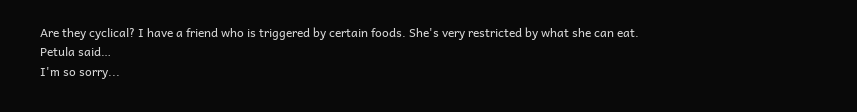Are they cyclical? I have a friend who is triggered by certain foods. She's very restricted by what she can eat.
Petula said…
I'm so sorry...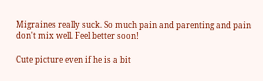Migraines really suck. So much pain and parenting and pain don't mix well. Feel better soon!

Cute picture even if he is a bit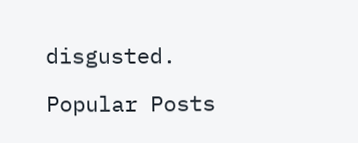disgusted.

Popular Posts